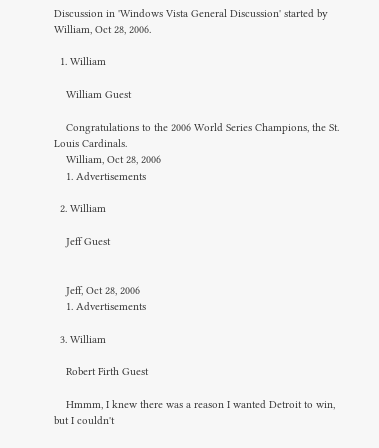Discussion in 'Windows Vista General Discussion' started by William, Oct 28, 2006.

  1. William

    William Guest

    Congratulations to the 2006 World Series Champions, the St. Louis Cardinals.
    William, Oct 28, 2006
    1. Advertisements

  2. William

    Jeff Guest


    Jeff, Oct 28, 2006
    1. Advertisements

  3. William

    Robert Firth Guest

    Hmmm, I knew there was a reason I wanted Detroit to win, but I couldn't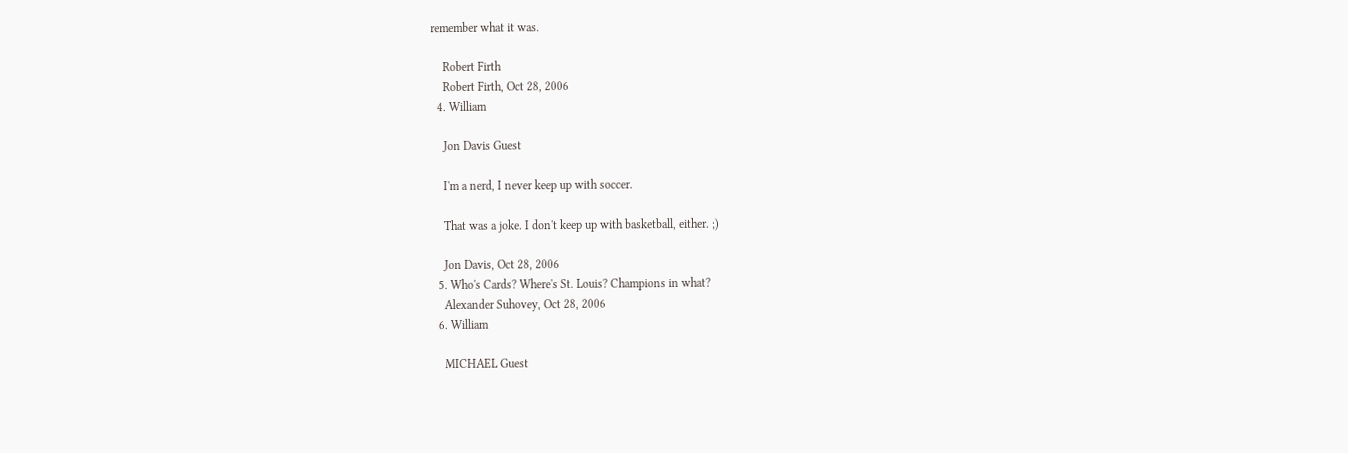remember what it was.

    Robert Firth
    Robert Firth, Oct 28, 2006
  4. William

    Jon Davis Guest

    I'm a nerd, I never keep up with soccer.

    That was a joke. I don't keep up with basketball, either. ;)

    Jon Davis, Oct 28, 2006
  5. Who's Cards? Where's St. Louis? Champions in what?
    Alexander Suhovey, Oct 28, 2006
  6. William

    MICHAEL Guest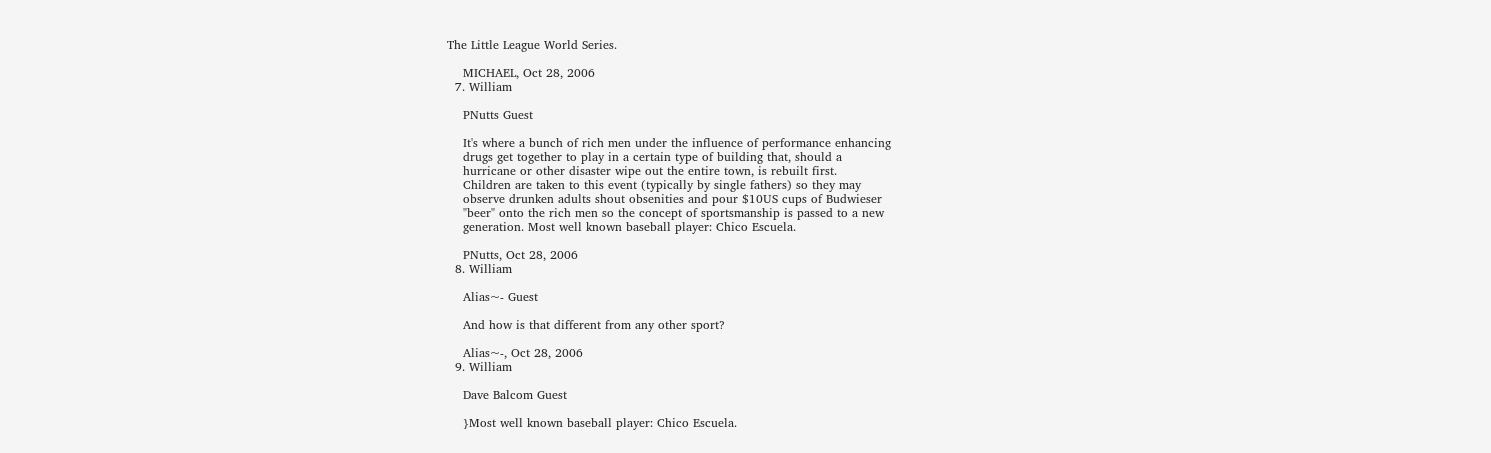The Little League World Series.

    MICHAEL, Oct 28, 2006
  7. William

    PNutts Guest

    It's where a bunch of rich men under the influence of performance enhancing
    drugs get together to play in a certain type of building that, should a
    hurricane or other disaster wipe out the entire town, is rebuilt first.
    Children are taken to this event (typically by single fathers) so they may
    observe drunken adults shout obsenities and pour $10US cups of Budwieser
    "beer" onto the rich men so the concept of sportsmanship is passed to a new
    generation. Most well known baseball player: Chico Escuela.

    PNutts, Oct 28, 2006
  8. William

    Alias~- Guest

    And how is that different from any other sport?

    Alias~-, Oct 28, 2006
  9. William

    Dave Balcom Guest

    }Most well known baseball player: Chico Escuela.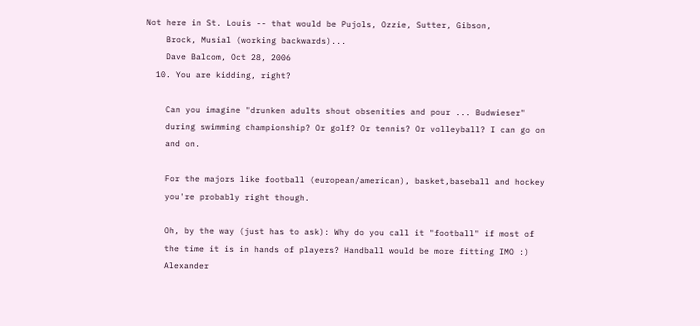Not here in St. Louis -- that would be Pujols, Ozzie, Sutter, Gibson,
    Brock, Musial (working backwards)...
    Dave Balcom, Oct 28, 2006
  10. You are kidding, right?

    Can you imagine "drunken adults shout obsenities and pour ... Budwieser"
    during swimming championship? Or golf? Or tennis? Or volleyball? I can go on
    and on.

    For the majors like football (european/american), basket,baseball and hockey
    you're probably right though.

    Oh, by the way (just has to ask): Why do you call it "football" if most of
    the time it is in hands of players? Handball would be more fitting IMO :)
    Alexander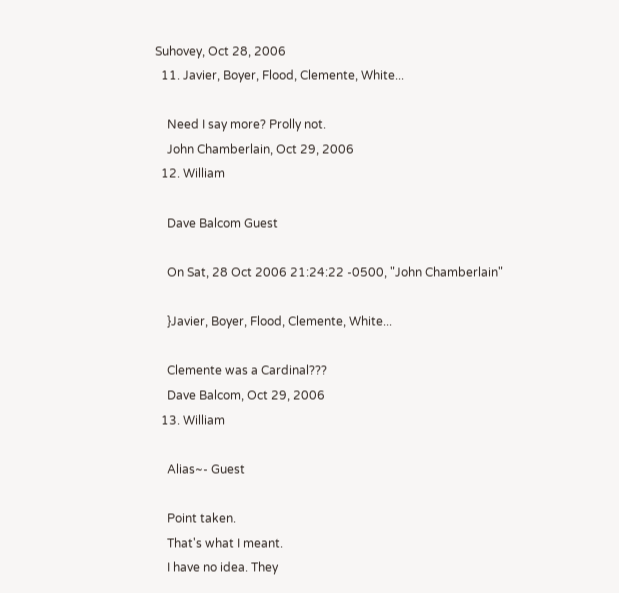Suhovey, Oct 28, 2006
  11. Javier, Boyer, Flood, Clemente, White...

    Need I say more? Prolly not.
    John Chamberlain, Oct 29, 2006
  12. William

    Dave Balcom Guest

    On Sat, 28 Oct 2006 21:24:22 -0500, "John Chamberlain"

    }Javier, Boyer, Flood, Clemente, White...

    Clemente was a Cardinal???
    Dave Balcom, Oct 29, 2006
  13. William

    Alias~- Guest

    Point taken.
    That's what I meant.
    I have no idea. They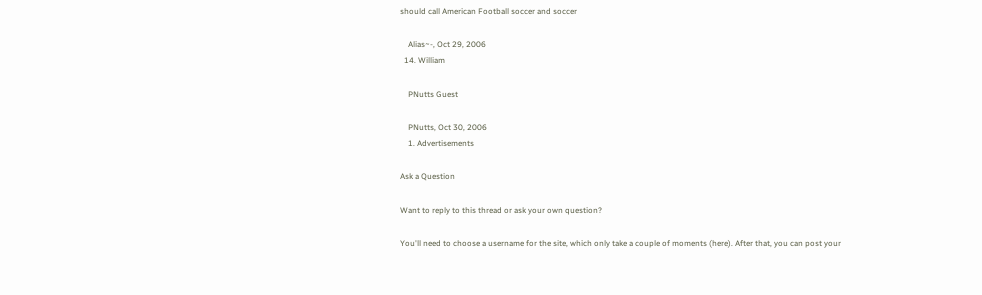should call American Football soccer and soccer

    Alias~-, Oct 29, 2006
  14. William

    PNutts Guest

    PNutts, Oct 30, 2006
    1. Advertisements

Ask a Question

Want to reply to this thread or ask your own question?

You'll need to choose a username for the site, which only take a couple of moments (here). After that, you can post your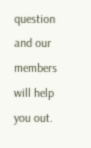question and our members will help you out.